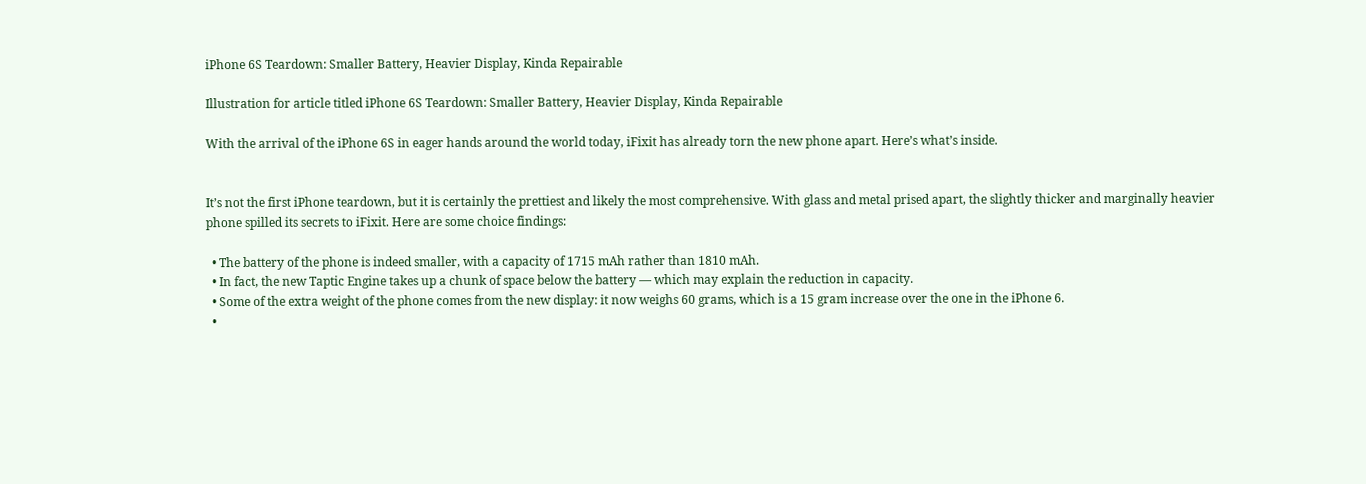iPhone 6S Teardown: Smaller Battery, Heavier Display, Kinda Repairable

Illustration for article titled iPhone 6S Teardown: Smaller Battery, Heavier Display, Kinda Repairable

With the arrival of the iPhone 6S in eager hands around the world today, iFixit has already torn the new phone apart. Here’s what’s inside.


It’s not the first iPhone teardown, but it is certainly the prettiest and likely the most comprehensive. With glass and metal prised apart, the slightly thicker and marginally heavier phone spilled its secrets to iFixit. Here are some choice findings:

  • The battery of the phone is indeed smaller, with a capacity of 1715 mAh rather than 1810 mAh.
  • In fact, the new Taptic Engine takes up a chunk of space below the battery — which may explain the reduction in capacity.
  • Some of the extra weight of the phone comes from the new display: it now weighs 60 grams, which is a 15 gram increase over the one in the iPhone 6.
  •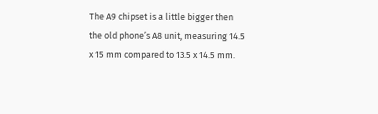The A9 chipset is a little bigger then the old phone’s A8 unit, measuring 14.5 x 15 mm compared to 13.5 x 14.5 mm.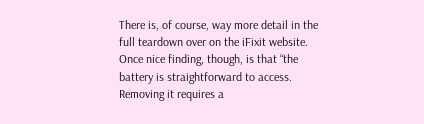There is, of course, way more detail in the full teardown over on the iFixit website. Once nice finding, though, is that “the battery is straightforward to access. Removing it requires a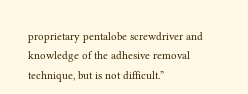proprietary pentalobe screwdriver and knowledge of the adhesive removal technique, but is not difficult.”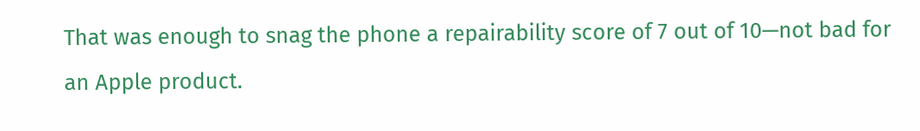That was enough to snag the phone a repairability score of 7 out of 10—not bad for an Apple product.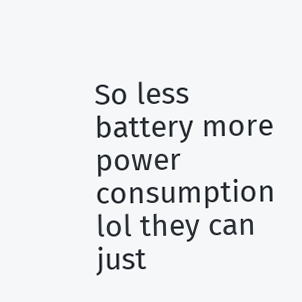So less battery more power consumption lol they can just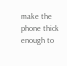make the phone thick enough to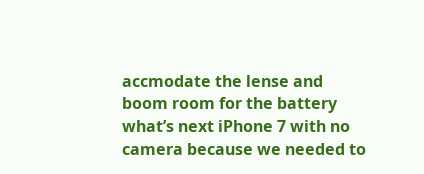accmodate the lense and boom room for the battery what’s next iPhone 7 with no camera because we needed to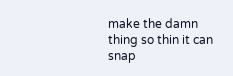make the damn thing so thin it can snap